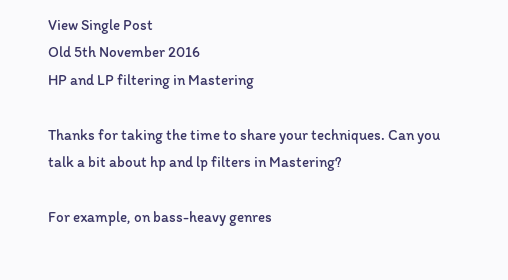View Single Post
Old 5th November 2016
HP and LP filtering in Mastering

Thanks for taking the time to share your techniques. Can you talk a bit about hp and lp filters in Mastering?

For example, on bass-heavy genres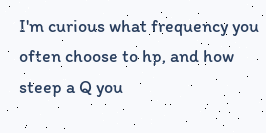I'm curious what frequency you often choose to hp, and how steep a Q you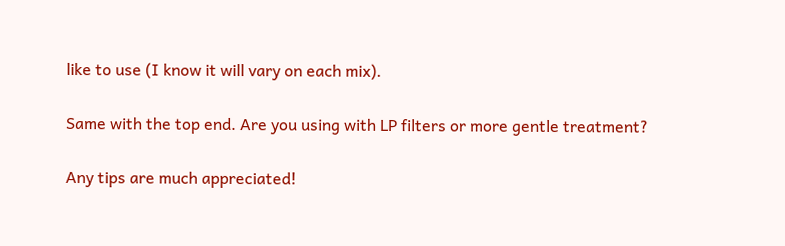like to use (I know it will vary on each mix).

Same with the top end. Are you using with LP filters or more gentle treatment?

Any tips are much appreciated!